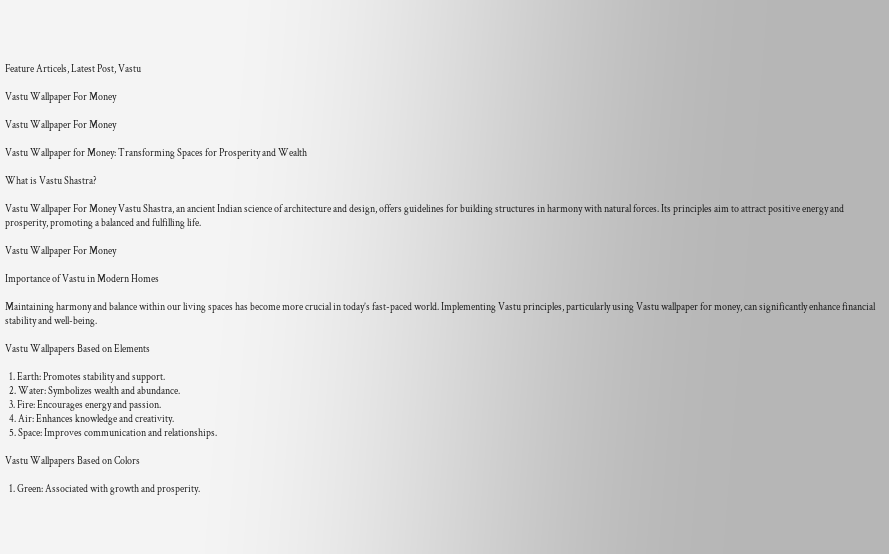Feature Articels, Latest Post, Vastu

Vastu Wallpaper For Money

Vastu Wallpaper For Money

Vastu Wallpaper for Money: Transforming Spaces for Prosperity and Wealth

What is Vastu Shastra?

Vastu Wallpaper For Money Vastu Shastra, an ancient Indian science of architecture and design, offers guidelines for building structures in harmony with natural forces. Its principles aim to attract positive energy and prosperity, promoting a balanced and fulfilling life.

Vastu Wallpaper For Money

Importance of Vastu in Modern Homes

Maintaining harmony and balance within our living spaces has become more crucial in today’s fast-paced world. Implementing Vastu principles, particularly using Vastu wallpaper for money, can significantly enhance financial stability and well-being.

Vastu Wallpapers Based on Elements

  1. Earth: Promotes stability and support.
  2. Water: Symbolizes wealth and abundance.
  3. Fire: Encourages energy and passion.
  4. Air: Enhances knowledge and creativity.
  5. Space: Improves communication and relationships.

Vastu Wallpapers Based on Colors

  1. Green: Associated with growth and prosperity.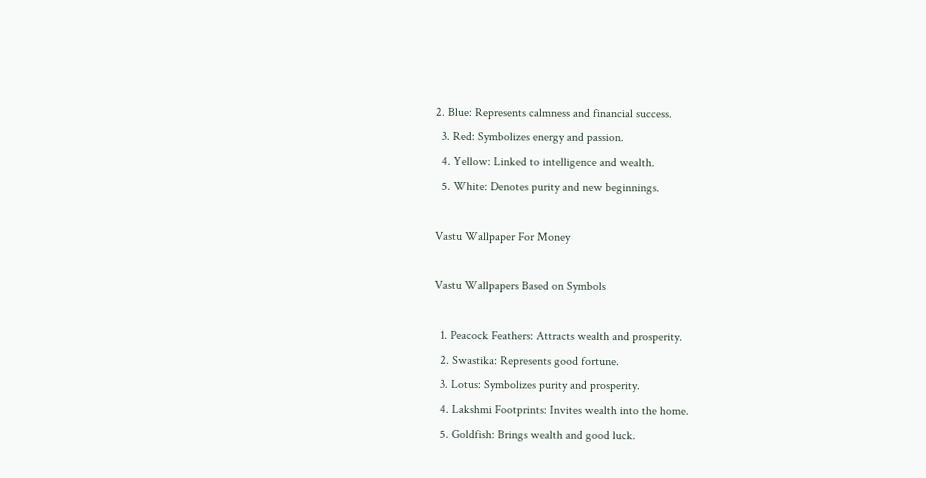2. Blue: Represents calmness and financial success.
  3. Red: Symbolizes energy and passion.
  4. Yellow: Linked to intelligence and wealth.
  5. White: Denotes purity and new beginnings.

Vastu Wallpaper For Money

Vastu Wallpapers Based on Symbols

  1. Peacock Feathers: Attracts wealth and prosperity.
  2. Swastika: Represents good fortune.
  3. Lotus: Symbolizes purity and prosperity.
  4. Lakshmi Footprints: Invites wealth into the home.
  5. Goldfish: Brings wealth and good luck.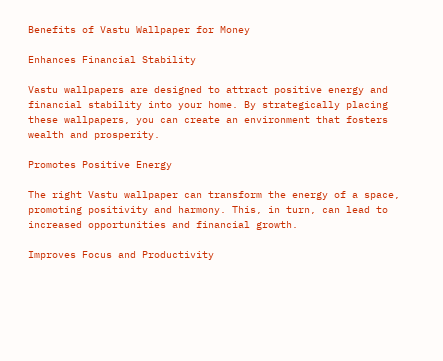Benefits of Vastu Wallpaper for Money

Enhances Financial Stability

Vastu wallpapers are designed to attract positive energy and financial stability into your home. By strategically placing these wallpapers, you can create an environment that fosters wealth and prosperity.

Promotes Positive Energy

The right Vastu wallpaper can transform the energy of a space, promoting positivity and harmony. This, in turn, can lead to increased opportunities and financial growth.

Improves Focus and Productivity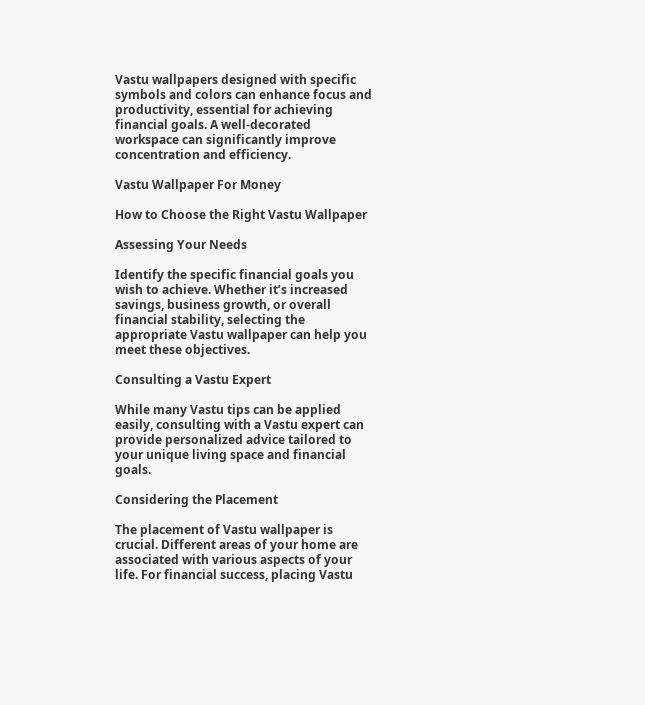Vastu wallpapers designed with specific symbols and colors can enhance focus and productivity, essential for achieving financial goals. A well-decorated workspace can significantly improve concentration and efficiency.

Vastu Wallpaper For Money

How to Choose the Right Vastu Wallpaper

Assessing Your Needs

Identify the specific financial goals you wish to achieve. Whether it’s increased savings, business growth, or overall financial stability, selecting the appropriate Vastu wallpaper can help you meet these objectives.

Consulting a Vastu Expert

While many Vastu tips can be applied easily, consulting with a Vastu expert can provide personalized advice tailored to your unique living space and financial goals.

Considering the Placement

The placement of Vastu wallpaper is crucial. Different areas of your home are associated with various aspects of your life. For financial success, placing Vastu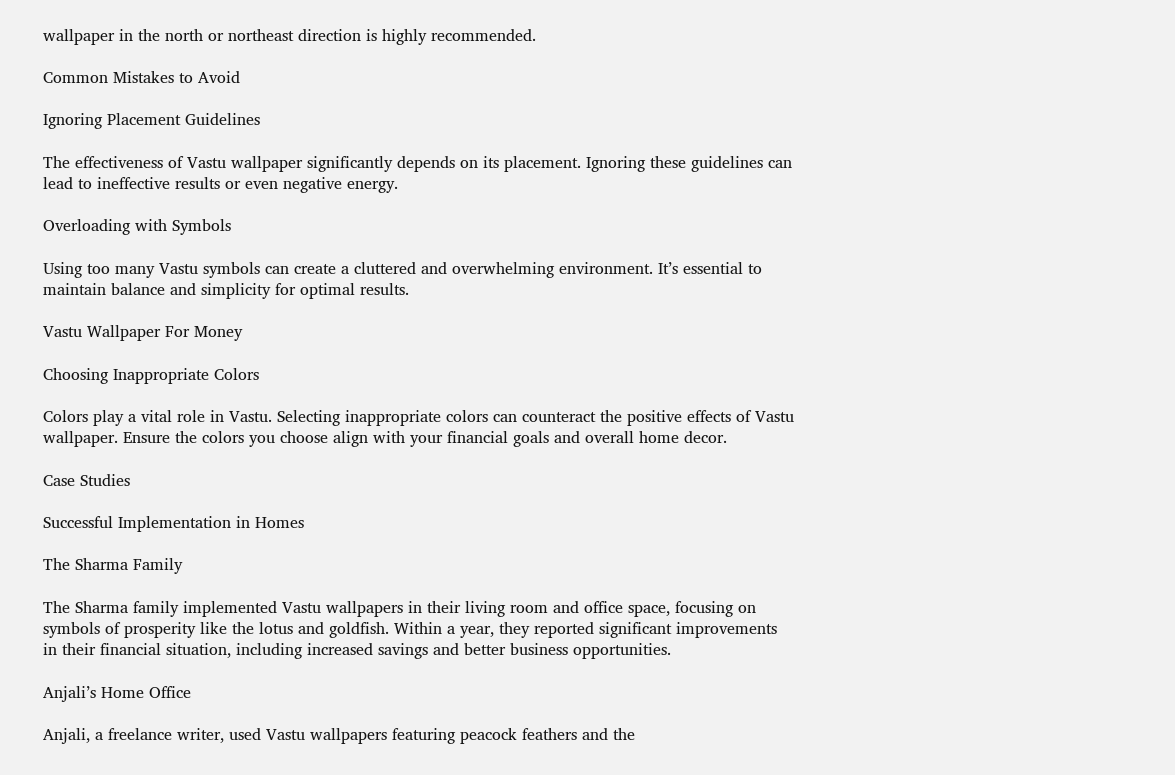wallpaper in the north or northeast direction is highly recommended.

Common Mistakes to Avoid

Ignoring Placement Guidelines

The effectiveness of Vastu wallpaper significantly depends on its placement. Ignoring these guidelines can lead to ineffective results or even negative energy.

Overloading with Symbols

Using too many Vastu symbols can create a cluttered and overwhelming environment. It’s essential to maintain balance and simplicity for optimal results.

Vastu Wallpaper For Money

Choosing Inappropriate Colors

Colors play a vital role in Vastu. Selecting inappropriate colors can counteract the positive effects of Vastu wallpaper. Ensure the colors you choose align with your financial goals and overall home decor.

Case Studies

Successful Implementation in Homes

The Sharma Family

The Sharma family implemented Vastu wallpapers in their living room and office space, focusing on symbols of prosperity like the lotus and goldfish. Within a year, they reported significant improvements in their financial situation, including increased savings and better business opportunities.

Anjali’s Home Office

Anjali, a freelance writer, used Vastu wallpapers featuring peacock feathers and the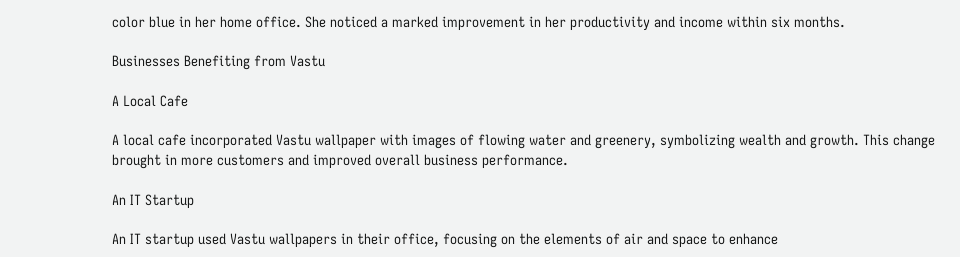color blue in her home office. She noticed a marked improvement in her productivity and income within six months.

Businesses Benefiting from Vastu

A Local Cafe

A local cafe incorporated Vastu wallpaper with images of flowing water and greenery, symbolizing wealth and growth. This change brought in more customers and improved overall business performance.

An IT Startup

An IT startup used Vastu wallpapers in their office, focusing on the elements of air and space to enhance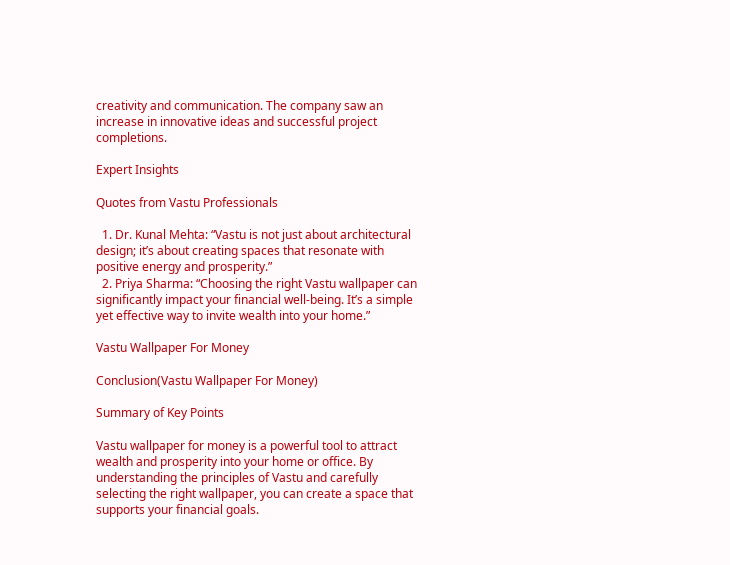creativity and communication. The company saw an increase in innovative ideas and successful project completions.

Expert Insights

Quotes from Vastu Professionals

  1. Dr. Kunal Mehta: “Vastu is not just about architectural design; it’s about creating spaces that resonate with positive energy and prosperity.”
  2. Priya Sharma: “Choosing the right Vastu wallpaper can significantly impact your financial well-being. It’s a simple yet effective way to invite wealth into your home.”

Vastu Wallpaper For Money

Conclusion(Vastu Wallpaper For Money)

Summary of Key Points

Vastu wallpaper for money is a powerful tool to attract wealth and prosperity into your home or office. By understanding the principles of Vastu and carefully selecting the right wallpaper, you can create a space that supports your financial goals.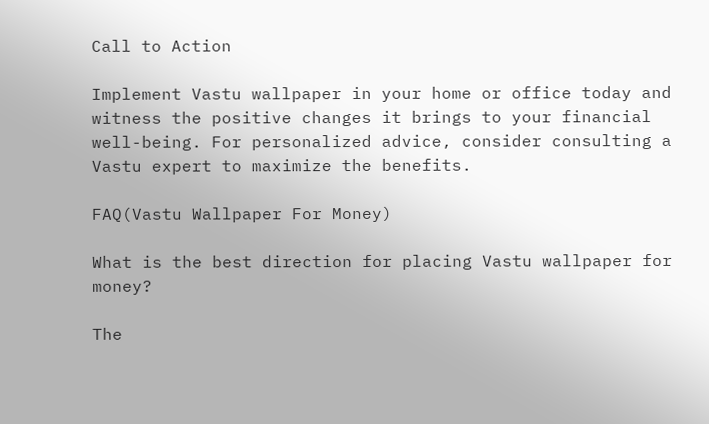Call to Action

Implement Vastu wallpaper in your home or office today and witness the positive changes it brings to your financial well-being. For personalized advice, consider consulting a Vastu expert to maximize the benefits.

FAQ(Vastu Wallpaper For Money)

What is the best direction for placing Vastu wallpaper for money?

The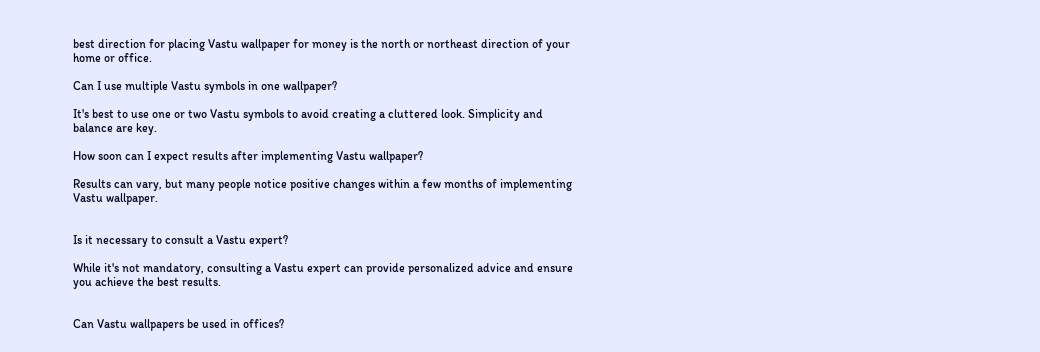best direction for placing Vastu wallpaper for money is the north or northeast direction of your home or office.

Can I use multiple Vastu symbols in one wallpaper?

It's best to use one or two Vastu symbols to avoid creating a cluttered look. Simplicity and balance are key.

How soon can I expect results after implementing Vastu wallpaper?

Results can vary, but many people notice positive changes within a few months of implementing Vastu wallpaper.


Is it necessary to consult a Vastu expert?

While it's not mandatory, consulting a Vastu expert can provide personalized advice and ensure you achieve the best results.


Can Vastu wallpapers be used in offices?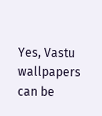Yes, Vastu wallpapers can be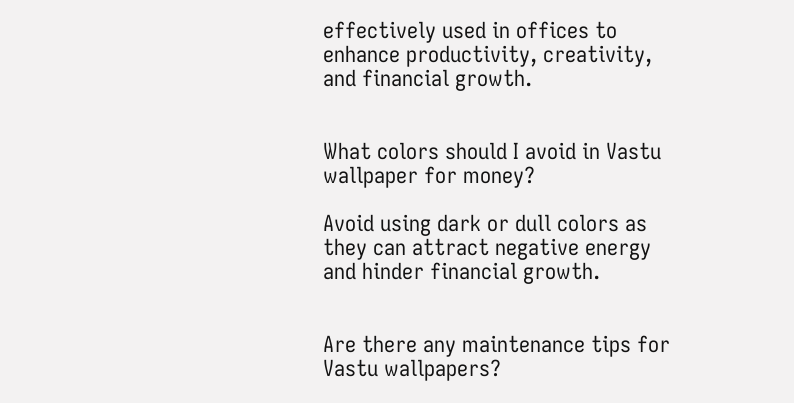effectively used in offices to enhance productivity, creativity, and financial growth.


What colors should I avoid in Vastu wallpaper for money?

Avoid using dark or dull colors as they can attract negative energy and hinder financial growth.


Are there any maintenance tips for Vastu wallpapers?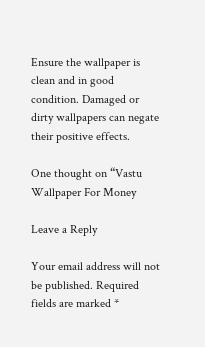Ensure the wallpaper is clean and in good condition. Damaged or dirty wallpapers can negate their positive effects.

One thought on “Vastu Wallpaper For Money

Leave a Reply

Your email address will not be published. Required fields are marked *